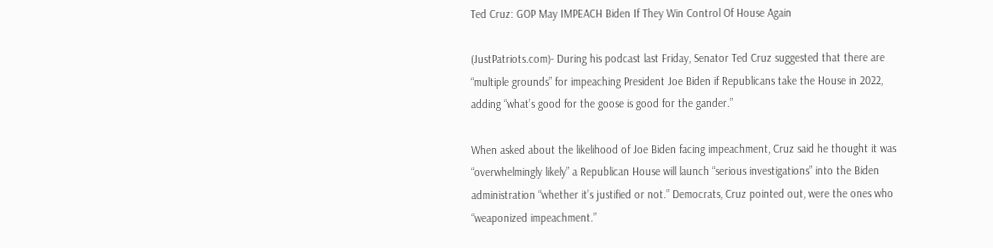Ted Cruz: GOP May IMPEACH Biden If They Win Control Of House Again

(JustPatriots.com)- During his podcast last Friday, Senator Ted Cruz suggested that there are “multiple grounds” for impeaching President Joe Biden if Republicans take the House in 2022, adding “what’s good for the goose is good for the gander.”

When asked about the likelihood of Joe Biden facing impeachment, Cruz said he thought it was “overwhelmingly likely” a Republican House will launch “serious investigations” into the Biden administration “whether it’s justified or not.” Democrats, Cruz pointed out, were the ones who “weaponized impeachment.”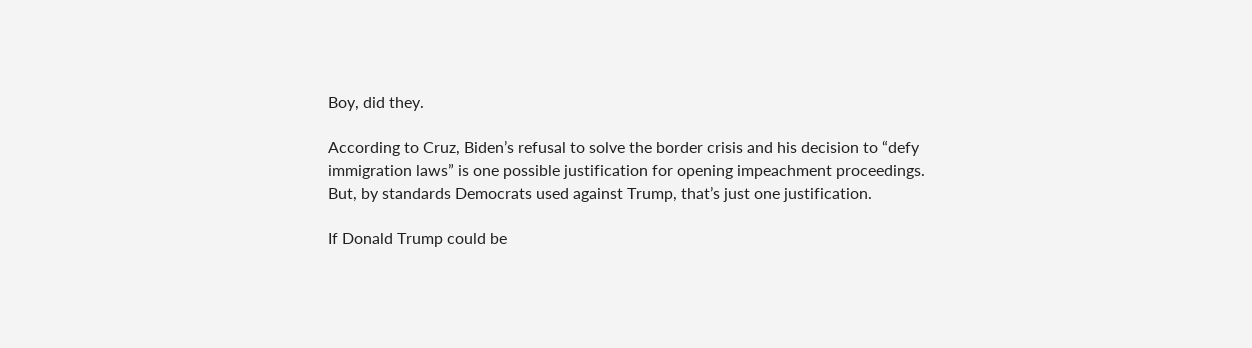Boy, did they.

According to Cruz, Biden’s refusal to solve the border crisis and his decision to “defy immigration laws” is one possible justification for opening impeachment proceedings. But, by standards Democrats used against Trump, that’s just one justification.

If Donald Trump could be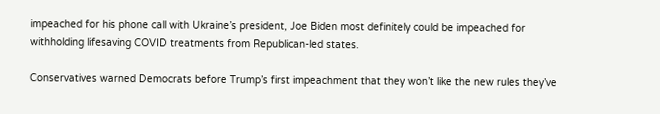impeached for his phone call with Ukraine’s president, Joe Biden most definitely could be impeached for withholding lifesaving COVID treatments from Republican-led states.

Conservatives warned Democrats before Trump’s first impeachment that they won’t like the new rules they’ve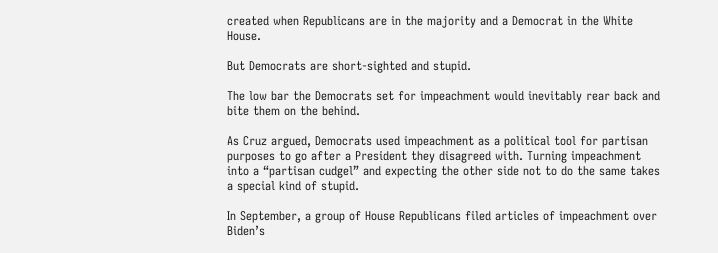created when Republicans are in the majority and a Democrat in the White House.

But Democrats are short-sighted and stupid.

The low bar the Democrats set for impeachment would inevitably rear back and bite them on the behind.

As Cruz argued, Democrats used impeachment as a political tool for partisan purposes to go after a President they disagreed with. Turning impeachment into a “partisan cudgel” and expecting the other side not to do the same takes a special kind of stupid.

In September, a group of House Republicans filed articles of impeachment over Biden’s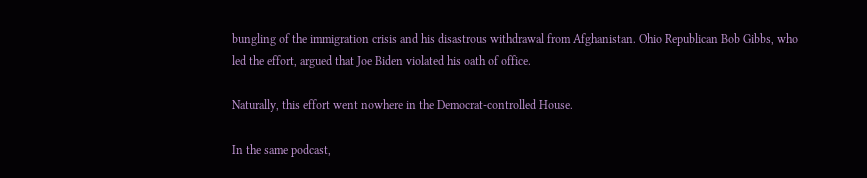bungling of the immigration crisis and his disastrous withdrawal from Afghanistan. Ohio Republican Bob Gibbs, who led the effort, argued that Joe Biden violated his oath of office.

Naturally, this effort went nowhere in the Democrat-controlled House.

In the same podcast,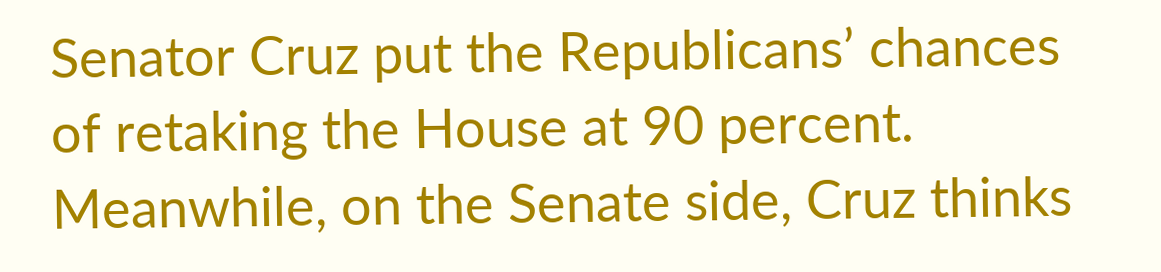Senator Cruz put the Republicans’ chances of retaking the House at 90 percent. Meanwhile, on the Senate side, Cruz thinks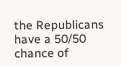the Republicans have a 50/50 chance of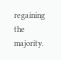regaining the majority.